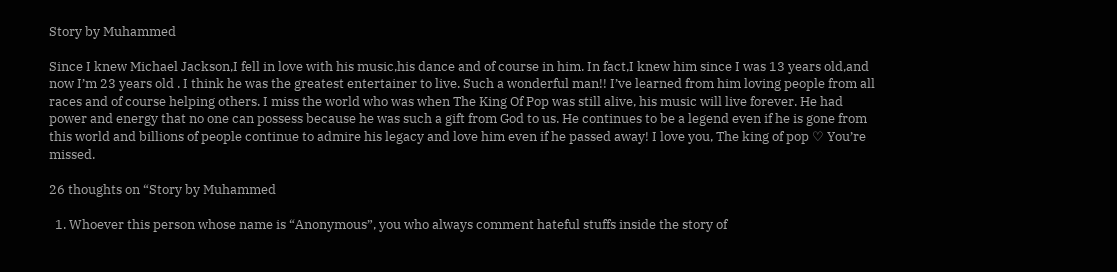Story by Muhammed

Since I knew Michael Jackson,I fell in love with his music,his dance and of course in him. In fact,I knew him since I was 13 years old,and now I’m 23 years old . I think he was the greatest entertainer to live. Such a wonderful man!! I’ve learned from him loving people from all races and of course helping others. I miss the world who was when The King Of Pop was still alive, his music will live forever. He had power and energy that no one can possess because he was such a gift from God to us. He continues to be a legend even if he is gone from this world and billions of people continue to admire his legacy and love him even if he passed away! I love you, The king of pop ♡ You’re missed.

26 thoughts on “Story by Muhammed

  1. Whoever this person whose name is “Anonymous”, you who always comment hateful stuffs inside the story of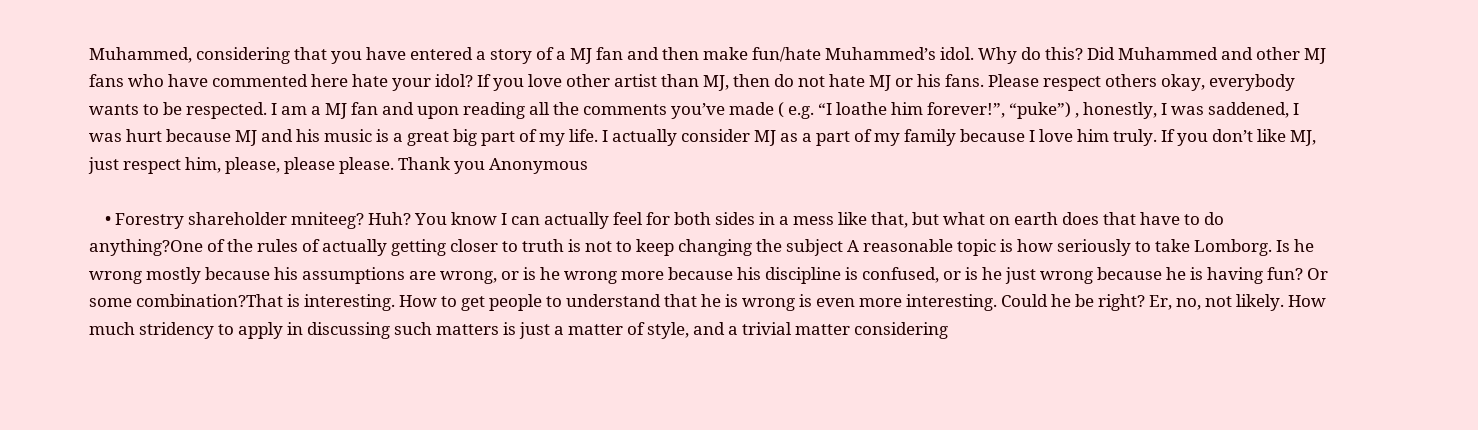Muhammed, considering that you have entered a story of a MJ fan and then make fun/hate Muhammed’s idol. Why do this? Did Muhammed and other MJ fans who have commented here hate your idol? If you love other artist than MJ, then do not hate MJ or his fans. Please respect others okay, everybody wants to be respected. I am a MJ fan and upon reading all the comments you’ve made ( e.g. “I loathe him forever!”, “puke”) , honestly, I was saddened, I was hurt because MJ and his music is a great big part of my life. I actually consider MJ as a part of my family because I love him truly. If you don’t like MJ, just respect him, please, please please. Thank you Anonymous

    • Forestry shareholder mniteeg? Huh? You know I can actually feel for both sides in a mess like that, but what on earth does that have to do anything?One of the rules of actually getting closer to truth is not to keep changing the subject A reasonable topic is how seriously to take Lomborg. Is he wrong mostly because his assumptions are wrong, or is he wrong more because his discipline is confused, or is he just wrong because he is having fun? Or some combination?That is interesting. How to get people to understand that he is wrong is even more interesting. Could he be right? Er, no, not likely. How much stridency to apply in discussing such matters is just a matter of style, and a trivial matter considering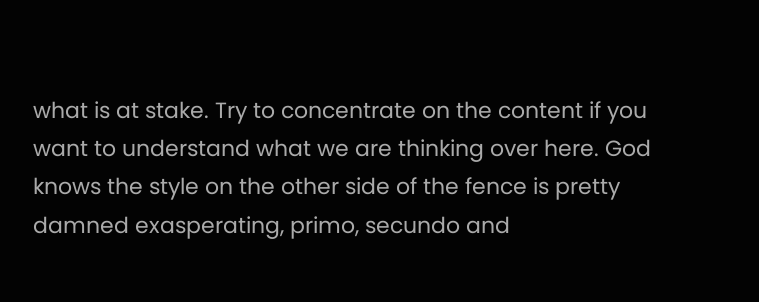what is at stake. Try to concentrate on the content if you want to understand what we are thinking over here. God knows the style on the other side of the fence is pretty damned exasperating, primo, secundo and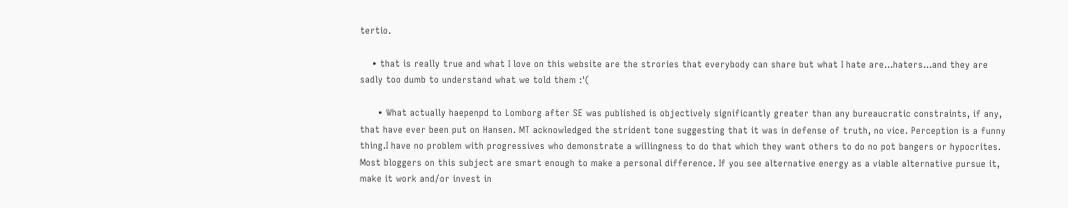tertio.

    • that is really true and what I love on this website are the strories that everybody can share but what I hate are…haters…and they are sadly too dumb to understand what we told them :'(

      • What actually haepenpd to Lomborg after SE was published is objectively significantly greater than any bureaucratic constraints, if any, that have ever been put on Hansen. MT acknowledged the strident tone suggesting that it was in defense of truth, no vice. Perception is a funny thing.I have no problem with progressives who demonstrate a willingness to do that which they want others to do no pot bangers or hypocrites. Most bloggers on this subject are smart enough to make a personal difference. If you see alternative energy as a viable alternative pursue it, make it work and/or invest in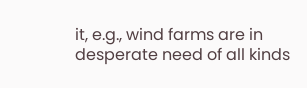it, e.g., wind farms are in desperate need of all kinds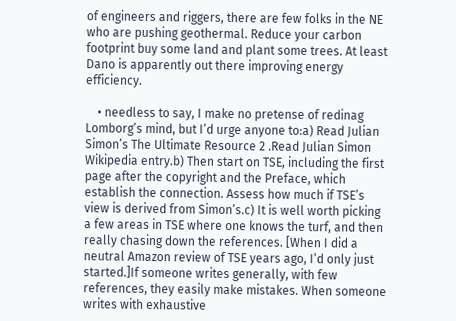of engineers and riggers, there are few folks in the NE who are pushing geothermal. Reduce your carbon footprint buy some land and plant some trees. At least Dano is apparently out there improving energy efficiency.

    • needless to say, I make no pretense of redinag Lomborg’s mind, but I’d urge anyone to:a) Read Julian Simon’s The Ultimate Resource 2 .Read Julian Simon Wikipedia entry.b) Then start on TSE, including the first page after the copyright and the Preface, which establish the connection. Assess how much if TSE’s view is derived from Simon’s.c) It is well worth picking a few areas in TSE where one knows the turf, and then really chasing down the references. [When I did a neutral Amazon review of TSE years ago, I’d only just started.]If someone writes generally, with few references, they easily make mistakes. When someone writes with exhaustive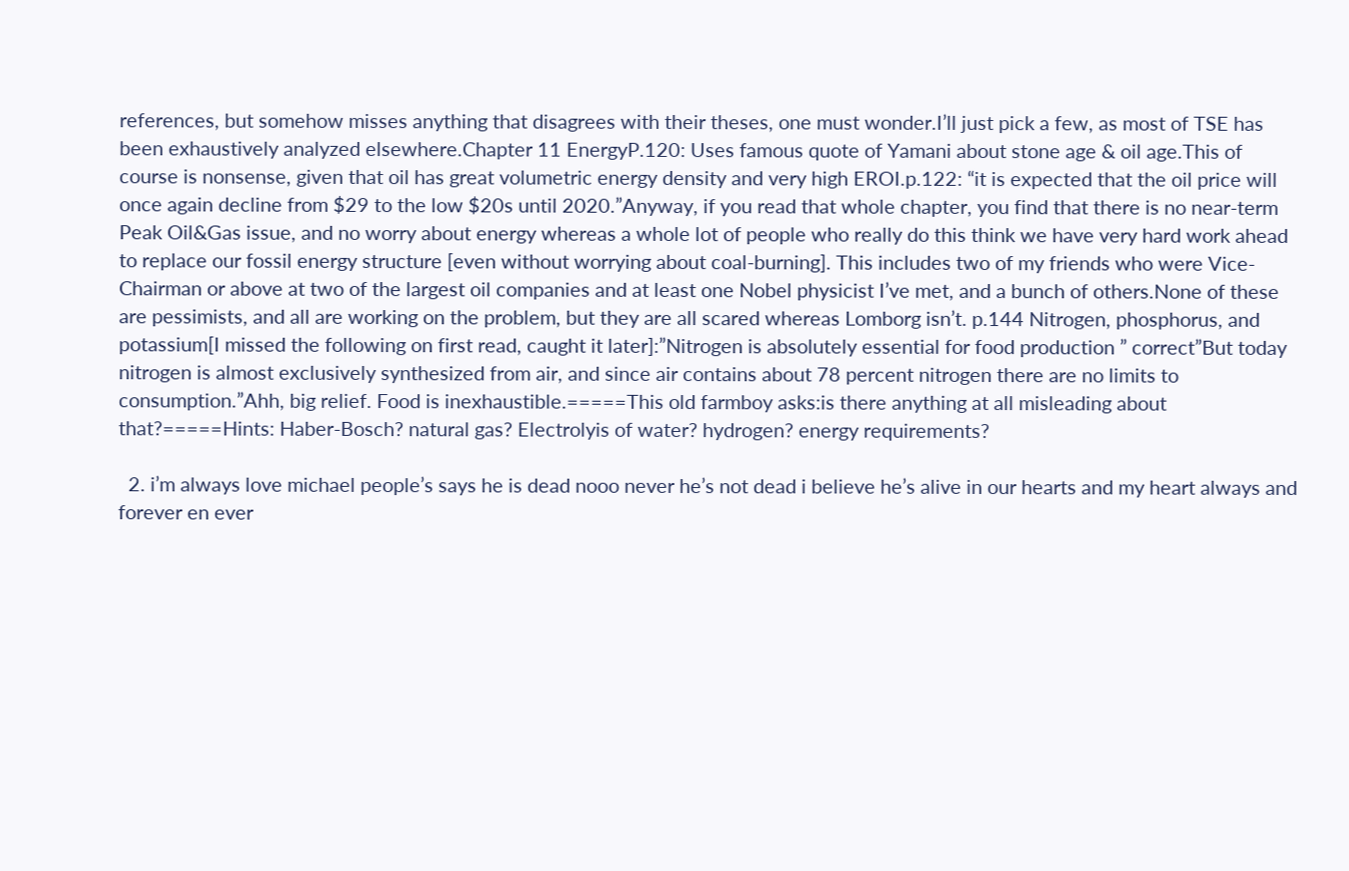references, but somehow misses anything that disagrees with their theses, one must wonder.I’ll just pick a few, as most of TSE has been exhaustively analyzed elsewhere.Chapter 11 EnergyP.120: Uses famous quote of Yamani about stone age & oil age.This of course is nonsense, given that oil has great volumetric energy density and very high EROI.p.122: “it is expected that the oil price will once again decline from $29 to the low $20s until 2020.”Anyway, if you read that whole chapter, you find that there is no near-term Peak Oil&Gas issue, and no worry about energy whereas a whole lot of people who really do this think we have very hard work ahead to replace our fossil energy structure [even without worrying about coal-burning]. This includes two of my friends who were Vice-Chairman or above at two of the largest oil companies and at least one Nobel physicist I’ve met, and a bunch of others.None of these are pessimists, and all are working on the problem, but they are all scared whereas Lomborg isn’t. p.144 Nitrogen, phosphorus, and potassium[I missed the following on first read, caught it later]:”Nitrogen is absolutely essential for food production ” correct”But today nitrogen is almost exclusively synthesized from air, and since air contains about 78 percent nitrogen there are no limits to consumption.”Ahh, big relief. Food is inexhaustible.=====This old farmboy asks:is there anything at all misleading about that?=====Hints: Haber-Bosch? natural gas? Electrolyis of water? hydrogen? energy requirements?

  2. i’m always love michael people’s says he is dead nooo never he’s not dead i believe he’s alive in our hearts and my heart always and forever en ever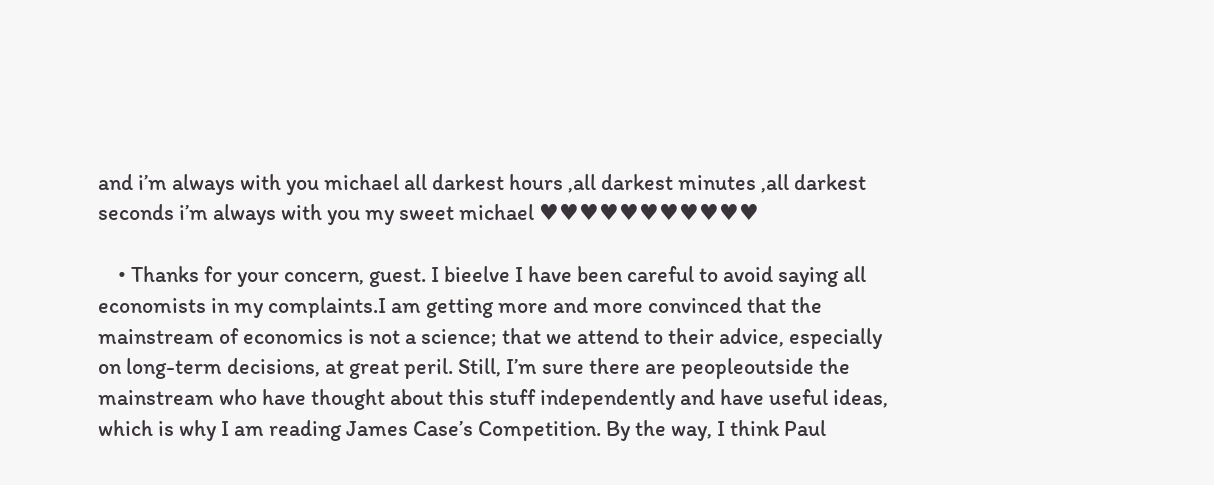and i’m always with you michael all darkest hours ,all darkest minutes ,all darkest seconds i’m always with you my sweet michael ♥♥♥♥♥♥♥♥♥♥♥

    • Thanks for your concern, guest. I bieelve I have been careful to avoid saying all economists in my complaints.I am getting more and more convinced that the mainstream of economics is not a science; that we attend to their advice, especially on long-term decisions, at great peril. Still, I’m sure there are peopleoutside the mainstream who have thought about this stuff independently and have useful ideas, which is why I am reading James Case’s Competition. By the way, I think Paul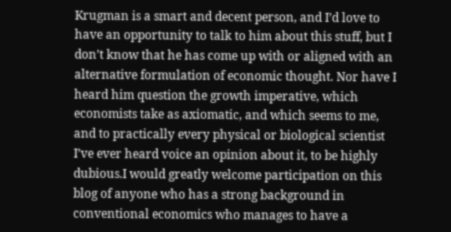Krugman is a smart and decent person, and I’d love to have an opportunity to talk to him about this stuff, but I don’t know that he has come up with or aligned with an alternative formulation of economic thought. Nor have I heard him question the growth imperative, which economists take as axiomatic, and which seems to me, and to practically every physical or biological scientist I’ve ever heard voice an opinion about it, to be highly dubious.I would greatly welcome participation on this blog of anyone who has a strong background in conventional economics who manages to have a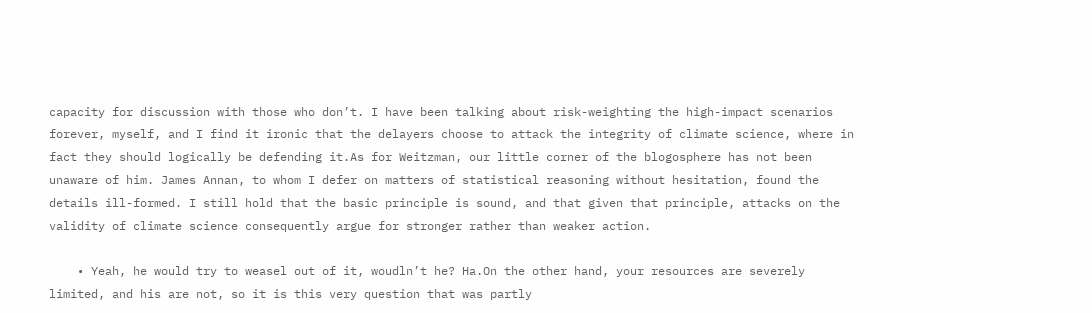capacity for discussion with those who don’t. I have been talking about risk-weighting the high-impact scenarios forever, myself, and I find it ironic that the delayers choose to attack the integrity of climate science, where in fact they should logically be defending it.As for Weitzman, our little corner of the blogosphere has not been unaware of him. James Annan, to whom I defer on matters of statistical reasoning without hesitation, found the details ill-formed. I still hold that the basic principle is sound, and that given that principle, attacks on the validity of climate science consequently argue for stronger rather than weaker action.

    • Yeah, he would try to weasel out of it, woudln’t he? Ha.On the other hand, your resources are severely limited, and his are not, so it is this very question that was partly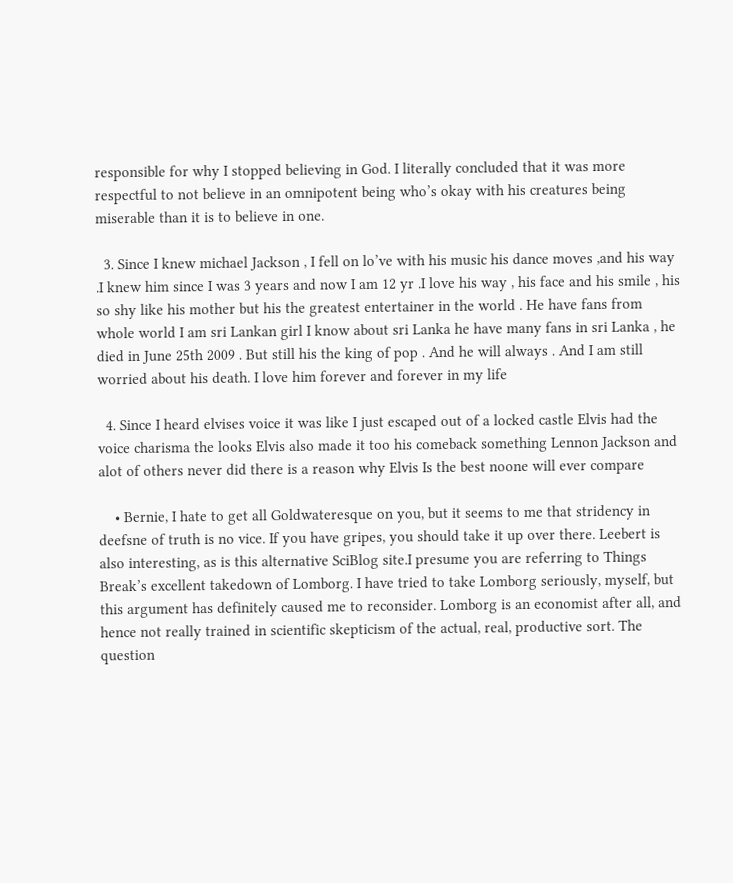responsible for why I stopped believing in God. I literally concluded that it was more respectful to not believe in an omnipotent being who’s okay with his creatures being miserable than it is to believe in one.

  3. Since I knew michael Jackson , I fell on lo’ve with his music his dance moves ,and his way .I knew him since I was 3 years and now I am 12 yr .I love his way , his face and his smile , his so shy like his mother but his the greatest entertainer in the world . He have fans from whole world I am sri Lankan girl I know about sri Lanka he have many fans in sri Lanka , he died in June 25th 2009 . But still his the king of pop . And he will always . And I am still worried about his death. I love him forever and forever in my life

  4. Since I heard elvises voice it was like I just escaped out of a locked castle Elvis had the voice charisma the looks Elvis also made it too his comeback something Lennon Jackson and alot of others never did there is a reason why Elvis Is the best noone will ever compare

    • Bernie, I hate to get all Goldwateresque on you, but it seems to me that stridency in deefsne of truth is no vice. If you have gripes, you should take it up over there. Leebert is also interesting, as is this alternative SciBlog site.I presume you are referring to Things Break’s excellent takedown of Lomborg. I have tried to take Lomborg seriously, myself, but this argument has definitely caused me to reconsider. Lomborg is an economist after all, and hence not really trained in scientific skepticism of the actual, real, productive sort. The question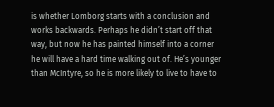is whether Lomborg starts with a conclusion and works backwards. Perhaps he didn’t start off that way, but now he has painted himself into a corner he will have a hard time walking out of. He’s younger than McIntyre, so he is more likely to live to have to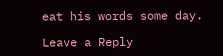eat his words some day.

Leave a Reply